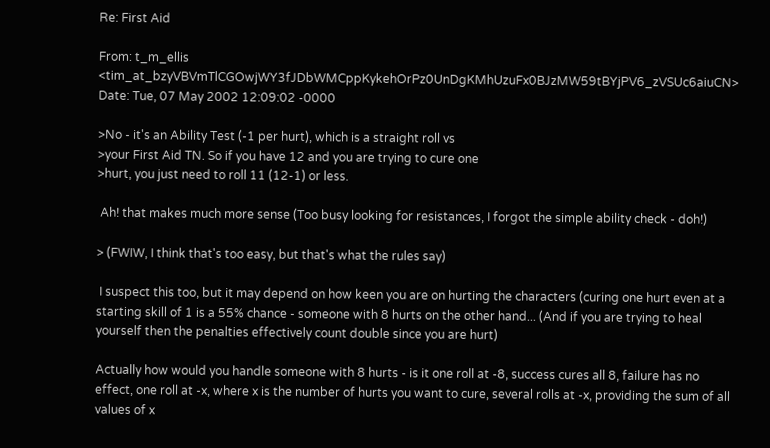Re: First Aid

From: t_m_ellis <tim_at_bzyVBVmTlCGOwjWY3fJDbWMCppKykehOrPz0UnDgKMhUzuFx0BJzMW59tBYjPV6_zVSUc6aiuCN>
Date: Tue, 07 May 2002 12:09:02 -0000

>No - it's an Ability Test (-1 per hurt), which is a straight roll vs
>your First Aid TN. So if you have 12 and you are trying to cure one
>hurt, you just need to roll 11 (12-1) or less.

 Ah! that makes much more sense (Too busy looking for resistances, I forgot the simple ability check - doh!)

> (FWIW, I think that's too easy, but that's what the rules say)

 I suspect this too, but it may depend on how keen you are on hurting the characters (curing one hurt even at a starting skill of 1 is a 55% chance - someone with 8 hurts on the other hand... (And if you are trying to heal yourself then the penalties effectively count double since you are hurt)

Actually how would you handle someone with 8 hurts - is it one roll at -8, success cures all 8, failure has no effect, one roll at -x, where x is the number of hurts you want to cure, several rolls at -x, providing the sum of all values of x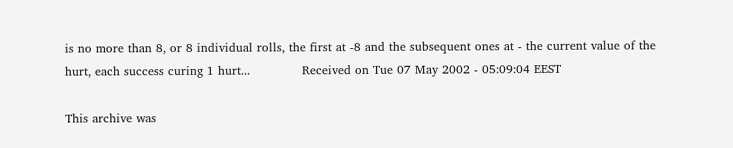is no more than 8, or 8 individual rolls, the first at -8 and the subsequent ones at - the current value of the hurt, each success curing 1 hurt...             Received on Tue 07 May 2002 - 05:09:04 EEST

This archive was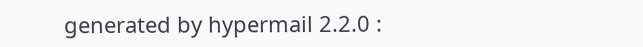generated by hypermail 2.2.0 :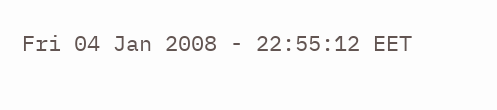Fri 04 Jan 2008 - 22:55:12 EET